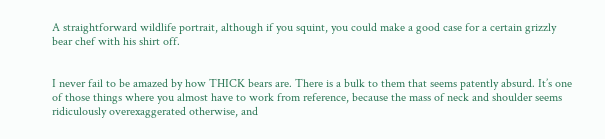A straightforward wildlife portrait, although if you squint, you could make a good case for a certain grizzly bear chef with his shirt off.


I never fail to be amazed by how THICK bears are. There is a bulk to them that seems patently absurd. It’s one of those things where you almost have to work from reference, because the mass of neck and shoulder seems ridiculously overexaggerated otherwise, and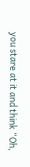you stare at it and think “Oh,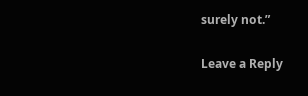surely not.”

Leave a Reply